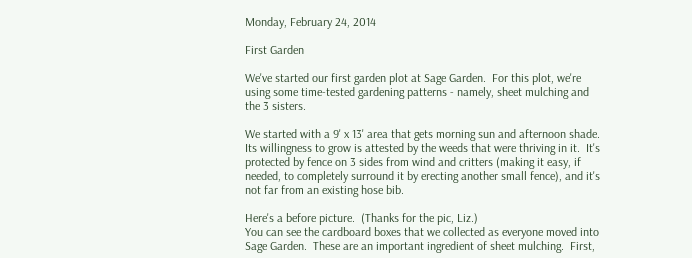Monday, February 24, 2014

First Garden

We've started our first garden plot at Sage Garden.  For this plot, we're using some time-tested gardening patterns - namely, sheet mulching and the 3 sisters.

We started with a 9' x 13' area that gets morning sun and afternoon shade.  Its willingness to grow is attested by the weeds that were thriving in it.  It's protected by fence on 3 sides from wind and critters (making it easy, if needed, to completely surround it by erecting another small fence), and it's not far from an existing hose bib.

Here's a before picture.  (Thanks for the pic, Liz.)
You can see the cardboard boxes that we collected as everyone moved into Sage Garden.  These are an important ingredient of sheet mulching.  First,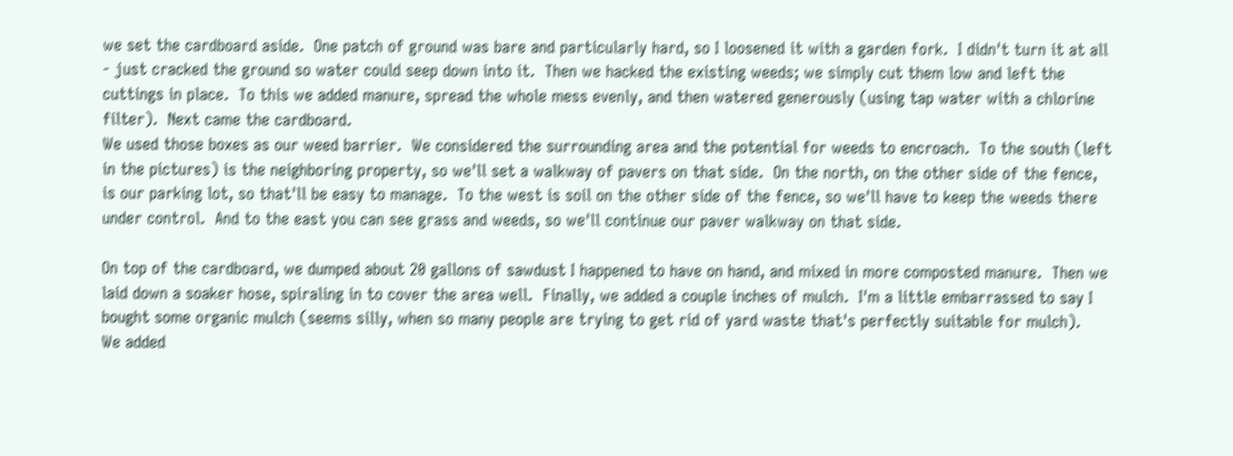we set the cardboard aside.  One patch of ground was bare and particularly hard, so I loosened it with a garden fork.  I didn't turn it at all - just cracked the ground so water could seep down into it.  Then we hacked the existing weeds; we simply cut them low and left the cuttings in place.  To this we added manure, spread the whole mess evenly, and then watered generously (using tap water with a chlorine filter).  Next came the cardboard.
We used those boxes as our weed barrier.  We considered the surrounding area and the potential for weeds to encroach.  To the south (left in the pictures) is the neighboring property, so we'll set a walkway of pavers on that side.  On the north, on the other side of the fence, is our parking lot, so that'll be easy to manage.  To the west is soil on the other side of the fence, so we'll have to keep the weeds there under control.  And to the east you can see grass and weeds, so we'll continue our paver walkway on that side.

On top of the cardboard, we dumped about 20 gallons of sawdust I happened to have on hand, and mixed in more composted manure.  Then we laid down a soaker hose, spiraling in to cover the area well.  Finally, we added a couple inches of mulch.  I'm a little embarrassed to say I bought some organic mulch (seems silly, when so many people are trying to get rid of yard waste that's perfectly suitable for mulch).
We added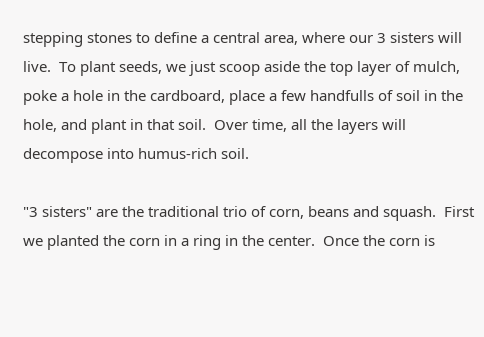stepping stones to define a central area, where our 3 sisters will live.  To plant seeds, we just scoop aside the top layer of mulch, poke a hole in the cardboard, place a few handfulls of soil in the hole, and plant in that soil.  Over time, all the layers will decompose into humus-rich soil.

"3 sisters" are the traditional trio of corn, beans and squash.  First we planted the corn in a ring in the center.  Once the corn is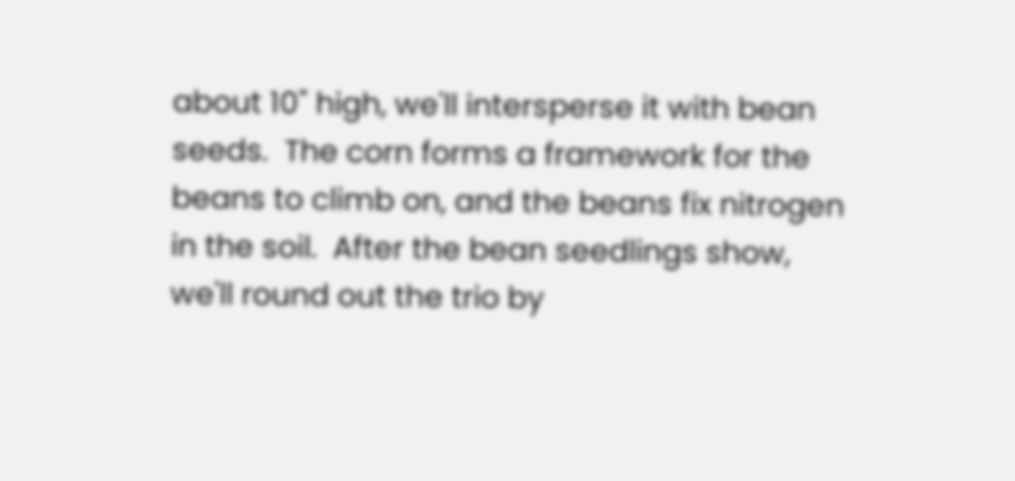about 10" high, we'll intersperse it with bean seeds.  The corn forms a framework for the beans to climb on, and the beans fix nitrogen in the soil.  After the bean seedlings show, we'll round out the trio by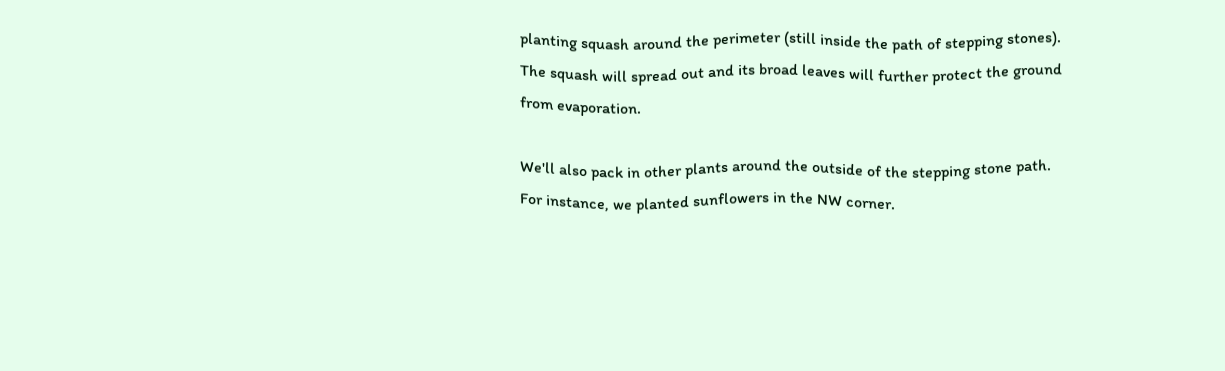planting squash around the perimeter (still inside the path of stepping stones).  The squash will spread out and its broad leaves will further protect the ground from evaporation.

We'll also pack in other plants around the outside of the stepping stone path.  For instance, we planted sunflowers in the NW corner.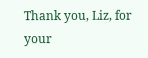Thank you, Liz, for your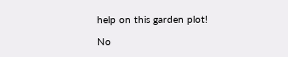help on this garden plot!

No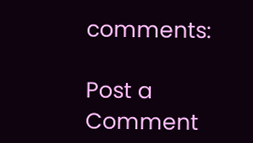comments:

Post a Comment